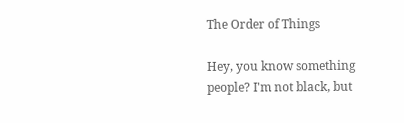The Order of Things

Hey, you know something people? I'm not black, but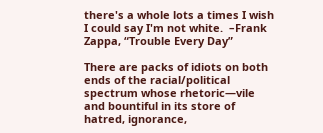there's a whole lots a times I wish I could say I'm not white.  –Frank Zappa, “Trouble Every Day”

There are packs of idiots on both ends of the racial/political spectrum whose rhetoric—vile and bountiful in its store of hatred, ignorance,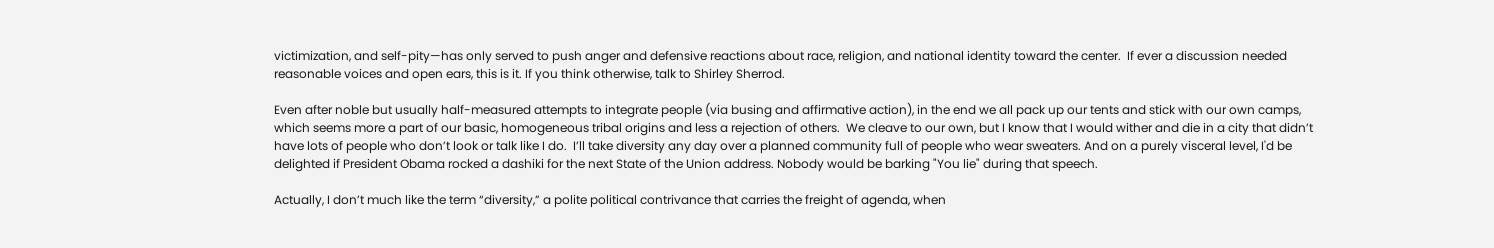victimization, and self-pity—has only served to push anger and defensive reactions about race, religion, and national identity toward the center.  If ever a discussion needed reasonable voices and open ears, this is it. If you think otherwise, talk to Shirley Sherrod.

Even after noble but usually half-measured attempts to integrate people (via busing and affirmative action), in the end we all pack up our tents and stick with our own camps, which seems more a part of our basic, homogeneous tribal origins and less a rejection of others.  We cleave to our own, but I know that I would wither and die in a city that didn’t have lots of people who don’t look or talk like I do.  I’ll take diversity any day over a planned community full of people who wear sweaters. And on a purely visceral level, I'd be delighted if President Obama rocked a dashiki for the next State of the Union address. Nobody would be barking "You lie" during that speech.

Actually, I don’t much like the term “diversity,” a polite political contrivance that carries the freight of agenda, when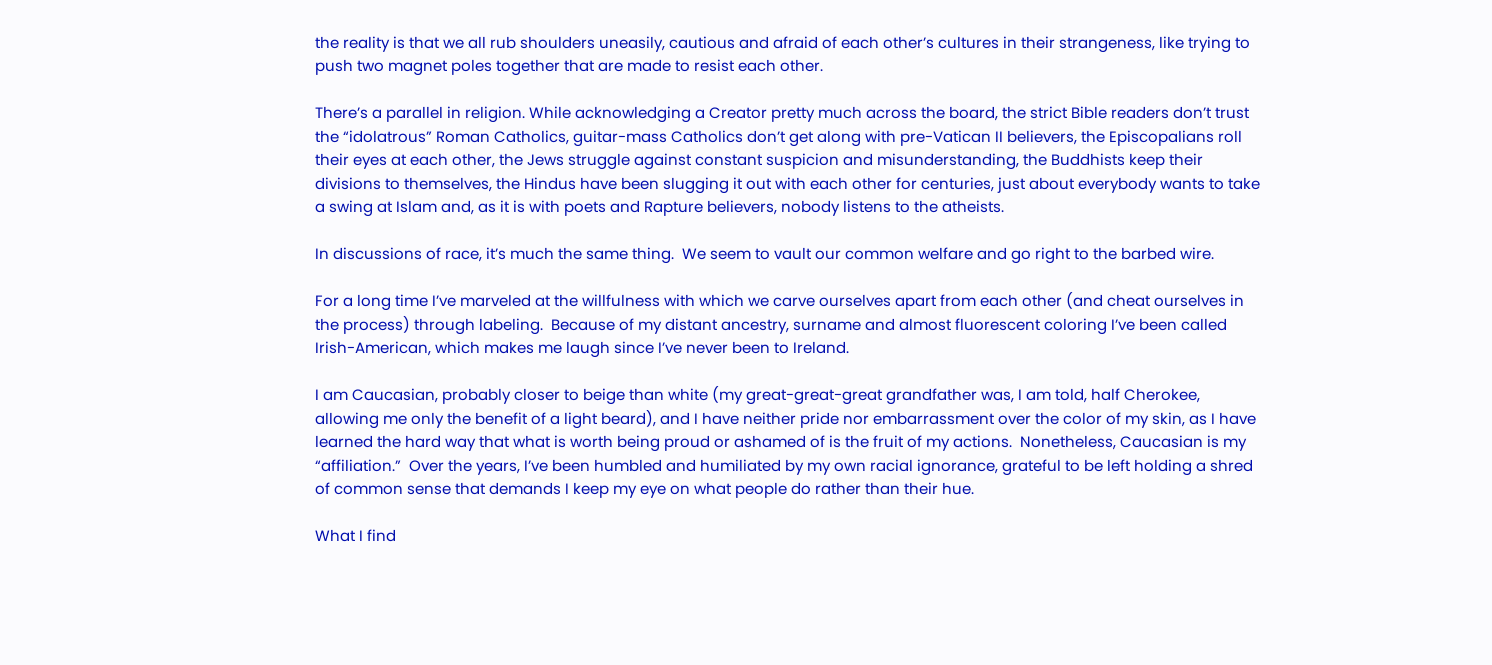the reality is that we all rub shoulders uneasily, cautious and afraid of each other’s cultures in their strangeness, like trying to push two magnet poles together that are made to resist each other.

There’s a parallel in religion. While acknowledging a Creator pretty much across the board, the strict Bible readers don’t trust the “idolatrous” Roman Catholics, guitar-mass Catholics don’t get along with pre-Vatican II believers, the Episcopalians roll their eyes at each other, the Jews struggle against constant suspicion and misunderstanding, the Buddhists keep their divisions to themselves, the Hindus have been slugging it out with each other for centuries, just about everybody wants to take a swing at Islam and, as it is with poets and Rapture believers, nobody listens to the atheists.

In discussions of race, it’s much the same thing.  We seem to vault our common welfare and go right to the barbed wire.

For a long time I’ve marveled at the willfulness with which we carve ourselves apart from each other (and cheat ourselves in the process) through labeling.  Because of my distant ancestry, surname and almost fluorescent coloring I’ve been called Irish-American, which makes me laugh since I’ve never been to Ireland.

I am Caucasian, probably closer to beige than white (my great-great-great grandfather was, I am told, half Cherokee, allowing me only the benefit of a light beard), and I have neither pride nor embarrassment over the color of my skin, as I have learned the hard way that what is worth being proud or ashamed of is the fruit of my actions.  Nonetheless, Caucasian is my “affiliation.”  Over the years, I’ve been humbled and humiliated by my own racial ignorance, grateful to be left holding a shred of common sense that demands I keep my eye on what people do rather than their hue.

What I find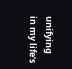unifying in my life’s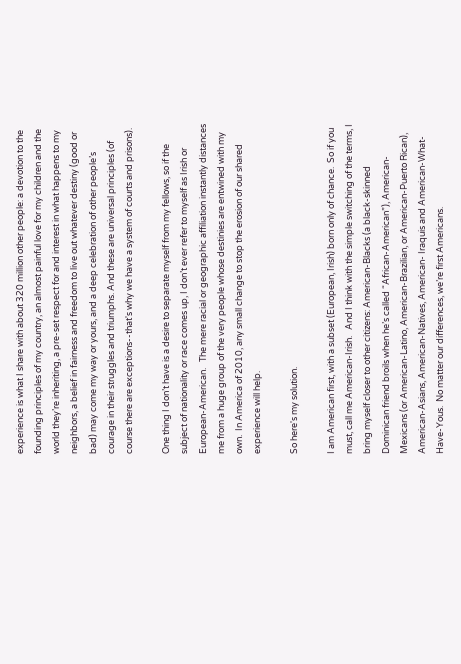experience is what I share with about 320 million other people: a devotion to the founding principles of my country, an almost painful love for my children and the world they’re inheriting, a pre-set respect for and interest in what happens to my neighbors, a belief in fairness and freedom to live out whatever destiny (good or bad) may come my way or yours, and a deep celebration of other people’s courage in their struggles and triumphs. And these are universal principles (of course there are exceptions--that's why we have a system of courts and prisons).

One thing I don’t have is a desire to separate myself from my fellows, so if the subject of nationality or race comes up, I don’t ever refer to myself as Irish or European-American.   The mere racial or geographic affiliation instantly distances me from a huge group of the very people whose destinies are entwined with my own.  In America of 2010, any small change to stop the erosion of our shared experience will help.

So here's my solution.

I am American first, with a subset (European, Irish) born only of chance.  So if you must, call me American-Irish.   And I think with the simple switching of the terms, I bring myself closer to other citizens: American-Blacks (a black-skinned Dominican friend broils when he’s called “African-American”), American-Mexicans (or American-Latino, American-Brazilian, or American-Puerto Rican), American-Asians, American-Natives, American- Iraquis and American-What-Have-Yous.  No matter our differences, we’re first Americans.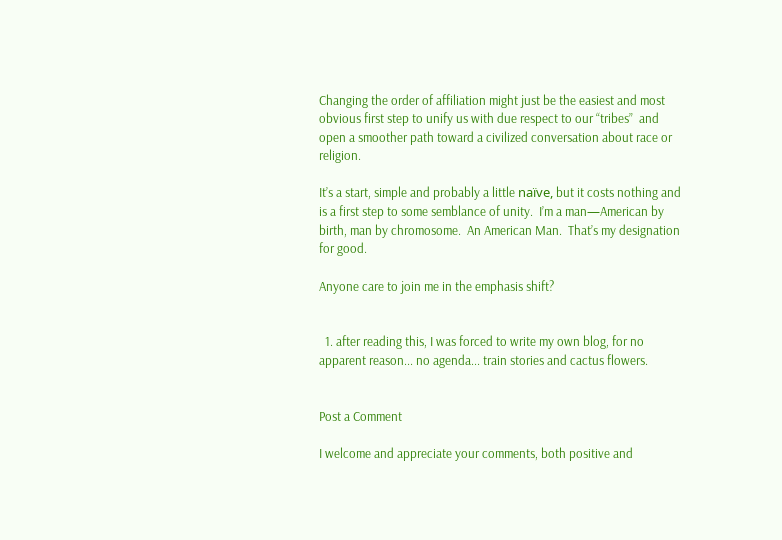Changing the order of affiliation might just be the easiest and most obvious first step to unify us with due respect to our “tribes”  and open a smoother path toward a civilized conversation about race or religion.

It’s a start, simple and probably a little naïve, but it costs nothing and is a first step to some semblance of unity.  I’m a man—American by birth, man by chromosome.  An American Man.  That’s my designation for good.

Anyone care to join me in the emphasis shift?


  1. after reading this, I was forced to write my own blog, for no apparent reason... no agenda... train stories and cactus flowers.


Post a Comment

I welcome and appreciate your comments, both positive and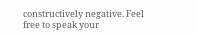constructively negative. Feel free to speak your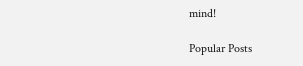mind!

Popular Posts